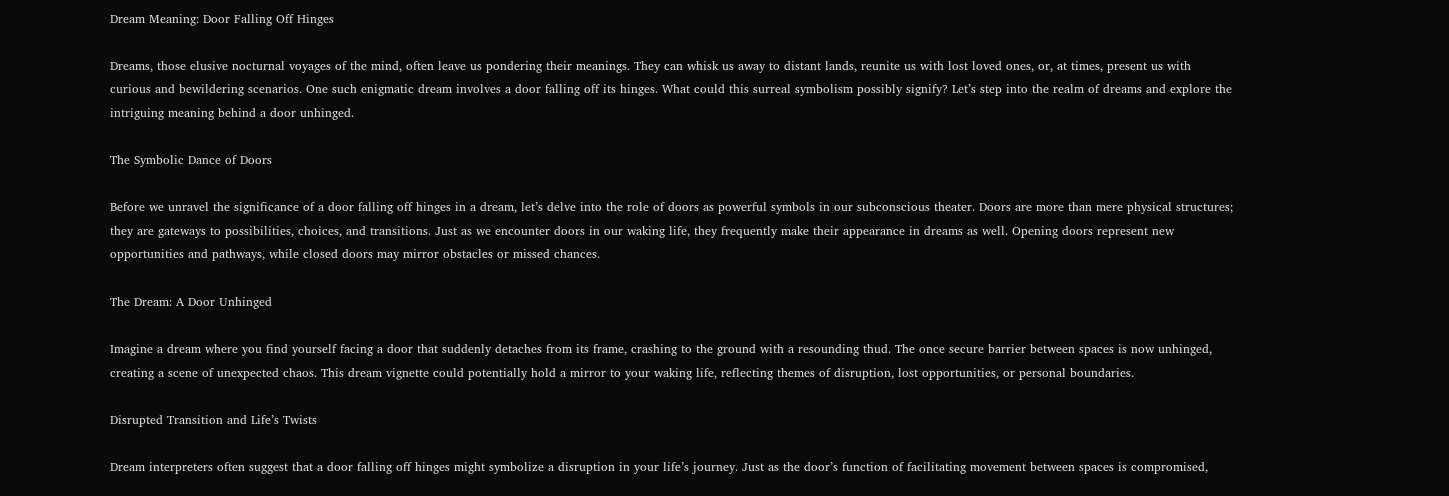Dream Meaning: Door Falling Off Hinges

Dreams, those elusive nocturnal voyages of the mind, often leave us pondering their meanings. They can whisk us away to distant lands, reunite us with lost loved ones, or, at times, present us with curious and bewildering scenarios. One such enigmatic dream involves a door falling off its hinges. What could this surreal symbolism possibly signify? Let’s step into the realm of dreams and explore the intriguing meaning behind a door unhinged.

The Symbolic Dance of Doors

Before we unravel the significance of a door falling off hinges in a dream, let’s delve into the role of doors as powerful symbols in our subconscious theater. Doors are more than mere physical structures; they are gateways to possibilities, choices, and transitions. Just as we encounter doors in our waking life, they frequently make their appearance in dreams as well. Opening doors represent new opportunities and pathways, while closed doors may mirror obstacles or missed chances.

The Dream: A Door Unhinged

Imagine a dream where you find yourself facing a door that suddenly detaches from its frame, crashing to the ground with a resounding thud. The once secure barrier between spaces is now unhinged, creating a scene of unexpected chaos. This dream vignette could potentially hold a mirror to your waking life, reflecting themes of disruption, lost opportunities, or personal boundaries.

Disrupted Transition and Life’s Twists

Dream interpreters often suggest that a door falling off hinges might symbolize a disruption in your life’s journey. Just as the door’s function of facilitating movement between spaces is compromised,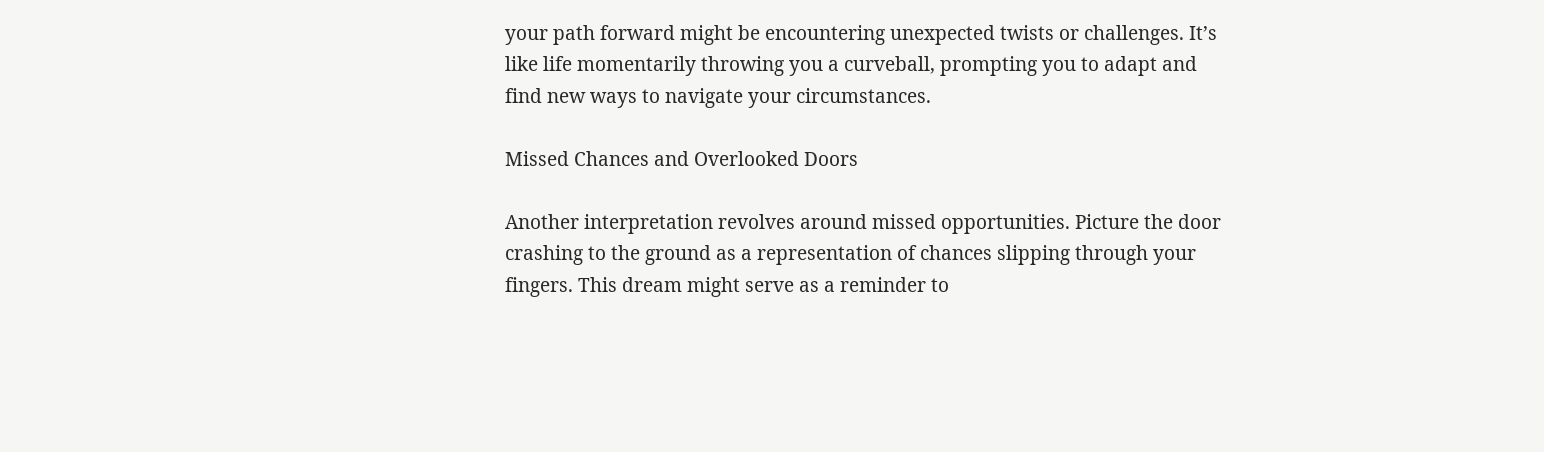your path forward might be encountering unexpected twists or challenges. It’s like life momentarily throwing you a curveball, prompting you to adapt and find new ways to navigate your circumstances.

Missed Chances and Overlooked Doors

Another interpretation revolves around missed opportunities. Picture the door crashing to the ground as a representation of chances slipping through your fingers. This dream might serve as a reminder to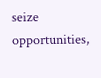seize opportunities,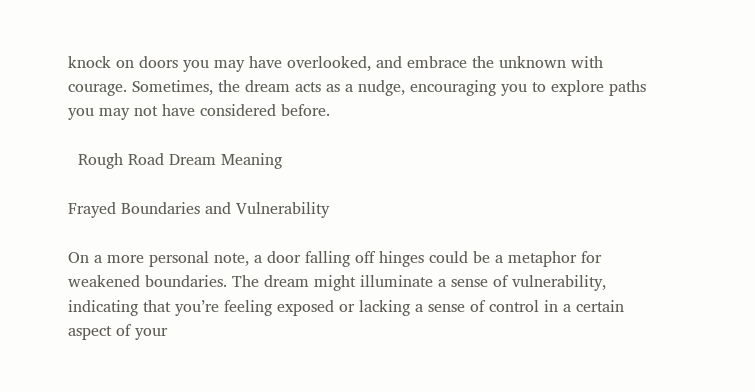knock on doors you may have overlooked, and embrace the unknown with courage. Sometimes, the dream acts as a nudge, encouraging you to explore paths you may not have considered before.

  Rough Road Dream Meaning

Frayed Boundaries and Vulnerability

On a more personal note, a door falling off hinges could be a metaphor for weakened boundaries. The dream might illuminate a sense of vulnerability, indicating that you’re feeling exposed or lacking a sense of control in a certain aspect of your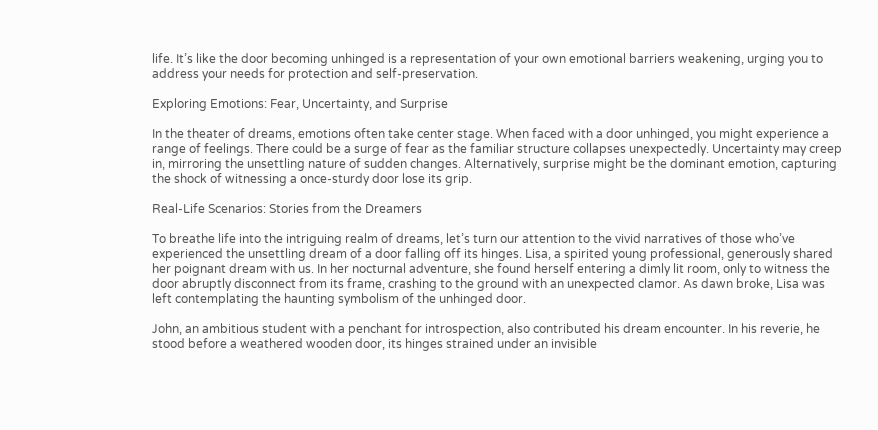life. It’s like the door becoming unhinged is a representation of your own emotional barriers weakening, urging you to address your needs for protection and self-preservation.

Exploring Emotions: Fear, Uncertainty, and Surprise

In the theater of dreams, emotions often take center stage. When faced with a door unhinged, you might experience a range of feelings. There could be a surge of fear as the familiar structure collapses unexpectedly. Uncertainty may creep in, mirroring the unsettling nature of sudden changes. Alternatively, surprise might be the dominant emotion, capturing the shock of witnessing a once-sturdy door lose its grip.

Real-Life Scenarios: Stories from the Dreamers

To breathe life into the intriguing realm of dreams, let’s turn our attention to the vivid narratives of those who’ve experienced the unsettling dream of a door falling off its hinges. Lisa, a spirited young professional, generously shared her poignant dream with us. In her nocturnal adventure, she found herself entering a dimly lit room, only to witness the door abruptly disconnect from its frame, crashing to the ground with an unexpected clamor. As dawn broke, Lisa was left contemplating the haunting symbolism of the unhinged door.

John, an ambitious student with a penchant for introspection, also contributed his dream encounter. In his reverie, he stood before a weathered wooden door, its hinges strained under an invisible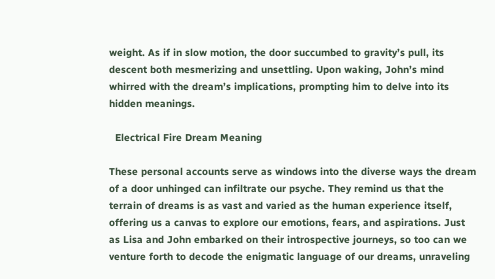weight. As if in slow motion, the door succumbed to gravity’s pull, its descent both mesmerizing and unsettling. Upon waking, John’s mind whirred with the dream’s implications, prompting him to delve into its hidden meanings.

  Electrical Fire Dream Meaning

These personal accounts serve as windows into the diverse ways the dream of a door unhinged can infiltrate our psyche. They remind us that the terrain of dreams is as vast and varied as the human experience itself, offering us a canvas to explore our emotions, fears, and aspirations. Just as Lisa and John embarked on their introspective journeys, so too can we venture forth to decode the enigmatic language of our dreams, unraveling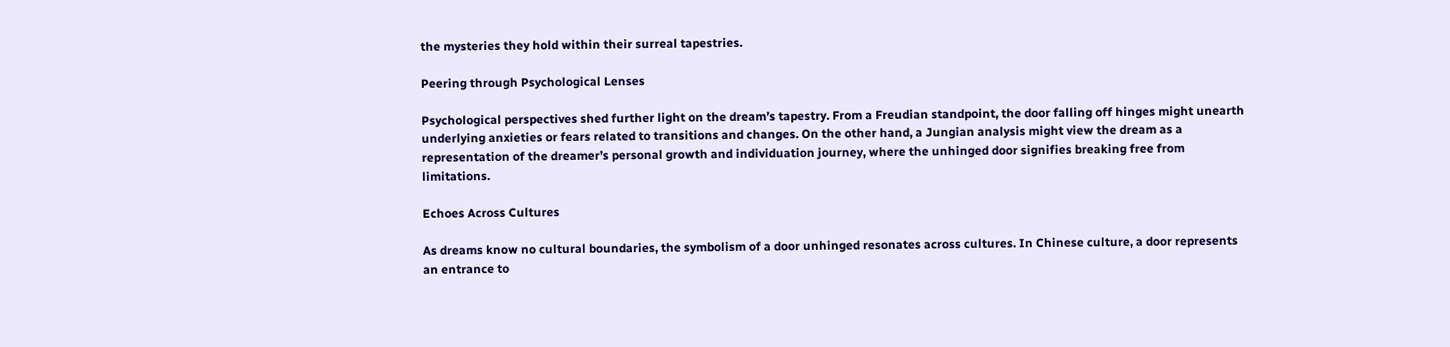the mysteries they hold within their surreal tapestries.

Peering through Psychological Lenses

Psychological perspectives shed further light on the dream’s tapestry. From a Freudian standpoint, the door falling off hinges might unearth underlying anxieties or fears related to transitions and changes. On the other hand, a Jungian analysis might view the dream as a representation of the dreamer’s personal growth and individuation journey, where the unhinged door signifies breaking free from limitations.

Echoes Across Cultures

As dreams know no cultural boundaries, the symbolism of a door unhinged resonates across cultures. In Chinese culture, a door represents an entrance to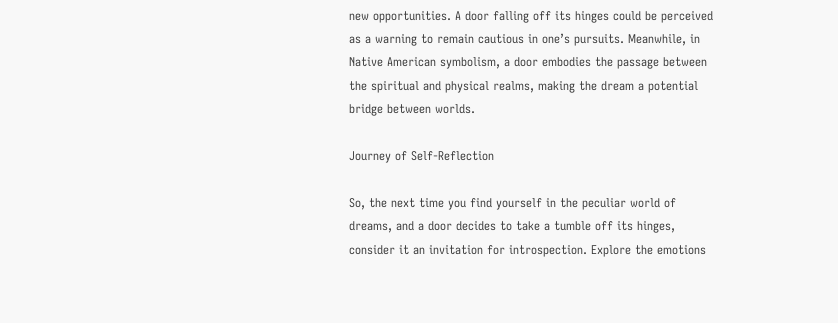new opportunities. A door falling off its hinges could be perceived as a warning to remain cautious in one’s pursuits. Meanwhile, in Native American symbolism, a door embodies the passage between the spiritual and physical realms, making the dream a potential bridge between worlds.

Journey of Self-Reflection

So, the next time you find yourself in the peculiar world of dreams, and a door decides to take a tumble off its hinges, consider it an invitation for introspection. Explore the emotions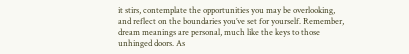it stirs, contemplate the opportunities you may be overlooking, and reflect on the boundaries you’ve set for yourself. Remember, dream meanings are personal, much like the keys to those unhinged doors. As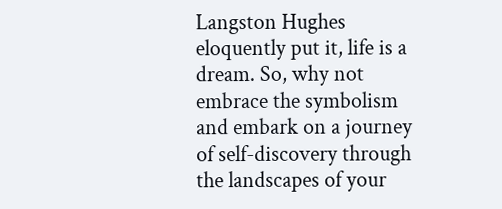Langston Hughes eloquently put it, life is a dream. So, why not embrace the symbolism and embark on a journey of self-discovery through the landscapes of your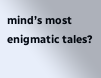mind’s most enigmatic tales?